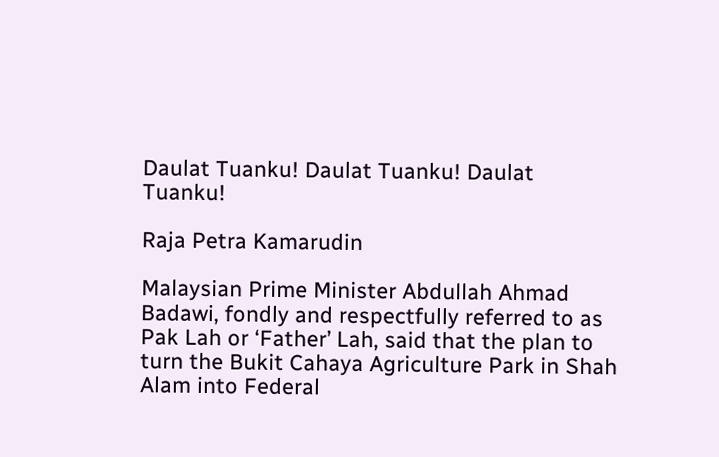Daulat Tuanku! Daulat Tuanku! Daulat Tuanku!

Raja Petra Kamarudin

Malaysian Prime Minister Abdullah Ahmad Badawi, fondly and respectfully referred to as Pak Lah or ‘Father’ Lah, said that the plan to turn the Bukit Cahaya Agriculture Park in Shah Alam into Federal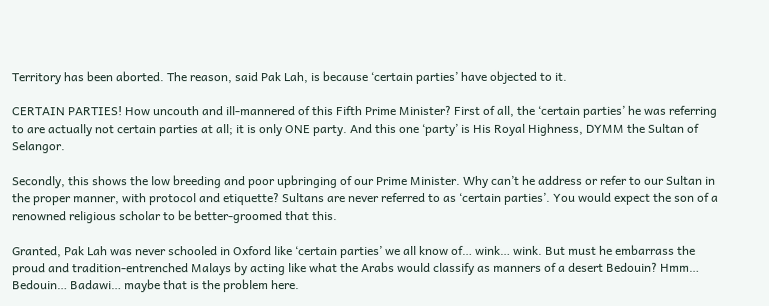Territory has been aborted. The reason, said Pak Lah, is because ‘certain parties’ have objected to it.

CERTAIN PARTIES! How uncouth and ill-mannered of this Fifth Prime Minister? First of all, the ‘certain parties’ he was referring to are actually not certain parties at all; it is only ONE party. And this one ‘party’ is His Royal Highness, DYMM the Sultan of Selangor.

Secondly, this shows the low breeding and poor upbringing of our Prime Minister. Why can’t he address or refer to our Sultan in the proper manner, with protocol and etiquette? Sultans are never referred to as ‘certain parties’. You would expect the son of a renowned religious scholar to be better-groomed that this.

Granted, Pak Lah was never schooled in Oxford like ‘certain parties’ we all know of… wink… wink. But must he embarrass the proud and tradition-entrenched Malays by acting like what the Arabs would classify as manners of a desert Bedouin? Hmm… Bedouin… Badawi… maybe that is the problem here.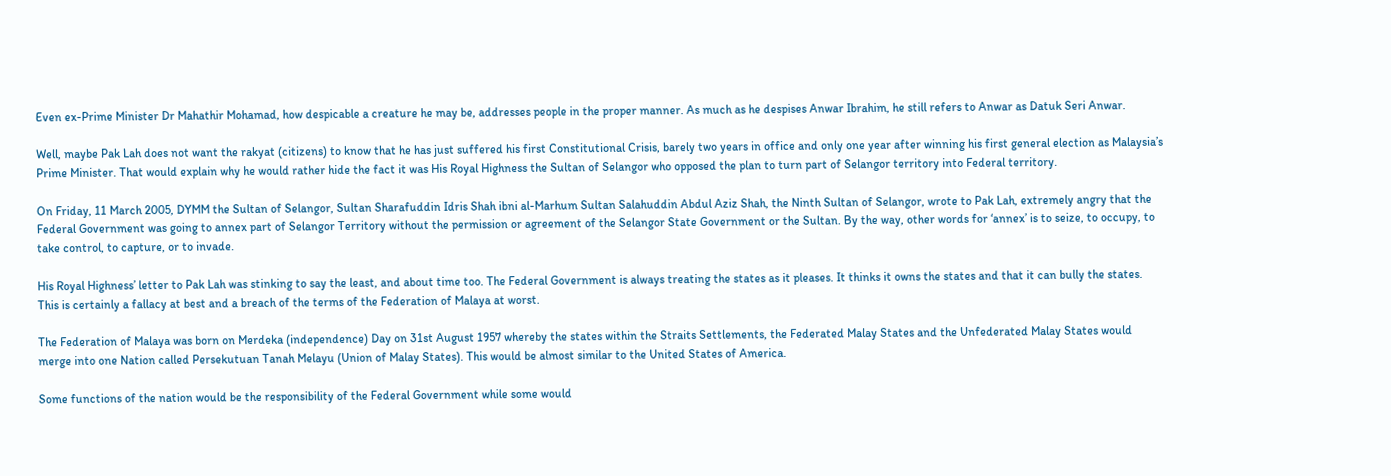Even ex-Prime Minister Dr Mahathir Mohamad, how despicable a creature he may be, addresses people in the proper manner. As much as he despises Anwar Ibrahim, he still refers to Anwar as Datuk Seri Anwar.

Well, maybe Pak Lah does not want the rakyat (citizens) to know that he has just suffered his first Constitutional Crisis, barely two years in office and only one year after winning his first general election as Malaysia’s Prime Minister. That would explain why he would rather hide the fact it was His Royal Highness the Sultan of Selangor who opposed the plan to turn part of Selangor territory into Federal territory.

On Friday, 11 March 2005, DYMM the Sultan of Selangor, Sultan Sharafuddin Idris Shah ibni al-Marhum Sultan Salahuddin Abdul Aziz Shah, the Ninth Sultan of Selangor, wrote to Pak Lah, extremely angry that the Federal Government was going to annex part of Selangor Territory without the permission or agreement of the Selangor State Government or the Sultan. By the way, other words for ‘annex’ is to seize, to occupy, to take control, to capture, or to invade.

His Royal Highness’ letter to Pak Lah was stinking to say the least, and about time too. The Federal Government is always treating the states as it pleases. It thinks it owns the states and that it can bully the states. This is certainly a fallacy at best and a breach of the terms of the Federation of Malaya at worst.

The Federation of Malaya was born on Merdeka (independence) Day on 31st August 1957 whereby the states within the Straits Settlements, the Federated Malay States and the Unfederated Malay States would merge into one Nation called Persekutuan Tanah Melayu (Union of Malay States). This would be almost similar to the United States of America.

Some functions of the nation would be the responsibility of the Federal Government while some would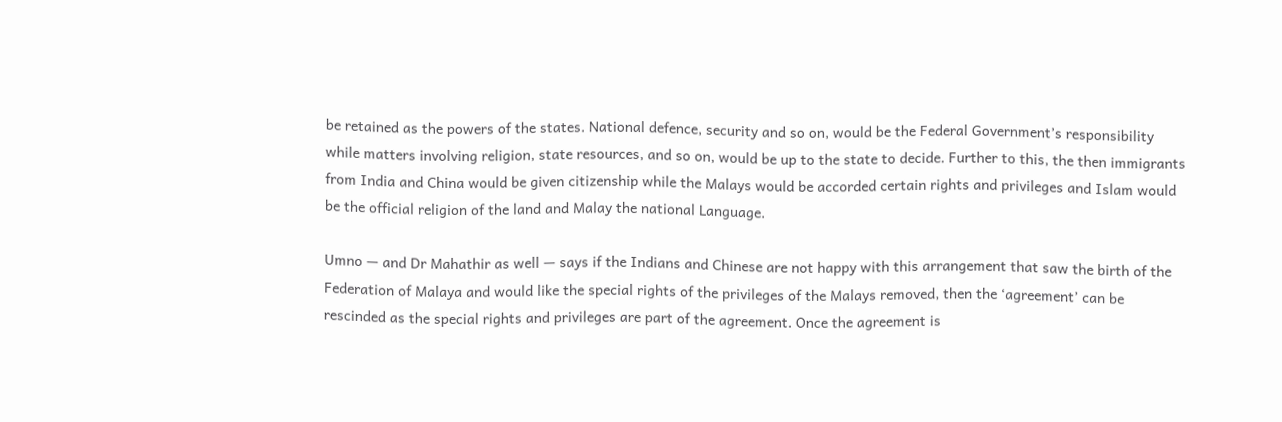be retained as the powers of the states. National defence, security and so on, would be the Federal Government’s responsibility while matters involving religion, state resources, and so on, would be up to the state to decide. Further to this, the then immigrants from India and China would be given citizenship while the Malays would be accorded certain rights and privileges and Islam would be the official religion of the land and Malay the national Language.

Umno — and Dr Mahathir as well — says if the Indians and Chinese are not happy with this arrangement that saw the birth of the Federation of Malaya and would like the special rights of the privileges of the Malays removed, then the ‘agreement’ can be rescinded as the special rights and privileges are part of the agreement. Once the agreement is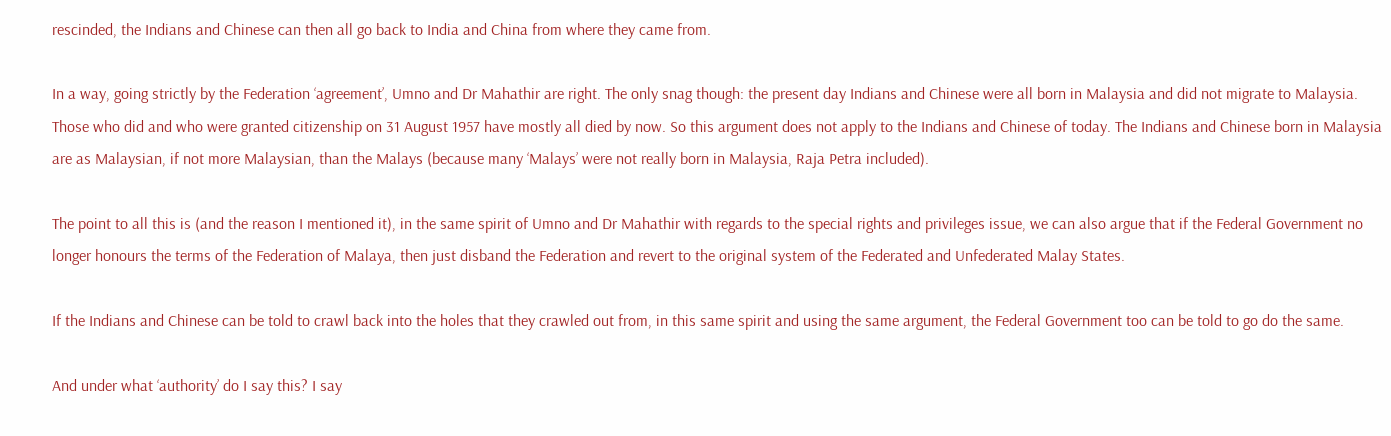rescinded, the Indians and Chinese can then all go back to India and China from where they came from.

In a way, going strictly by the Federation ‘agreement’, Umno and Dr Mahathir are right. The only snag though: the present day Indians and Chinese were all born in Malaysia and did not migrate to Malaysia. Those who did and who were granted citizenship on 31 August 1957 have mostly all died by now. So this argument does not apply to the Indians and Chinese of today. The Indians and Chinese born in Malaysia are as Malaysian, if not more Malaysian, than the Malays (because many ‘Malays’ were not really born in Malaysia, Raja Petra included).

The point to all this is (and the reason I mentioned it), in the same spirit of Umno and Dr Mahathir with regards to the special rights and privileges issue, we can also argue that if the Federal Government no longer honours the terms of the Federation of Malaya, then just disband the Federation and revert to the original system of the Federated and Unfederated Malay States.

If the Indians and Chinese can be told to crawl back into the holes that they crawled out from, in this same spirit and using the same argument, the Federal Government too can be told to go do the same.

And under what ‘authority’ do I say this? I say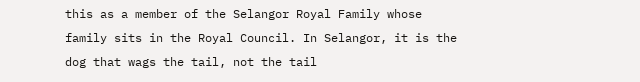this as a member of the Selangor Royal Family whose family sits in the Royal Council. In Selangor, it is the dog that wags the tail, not the tail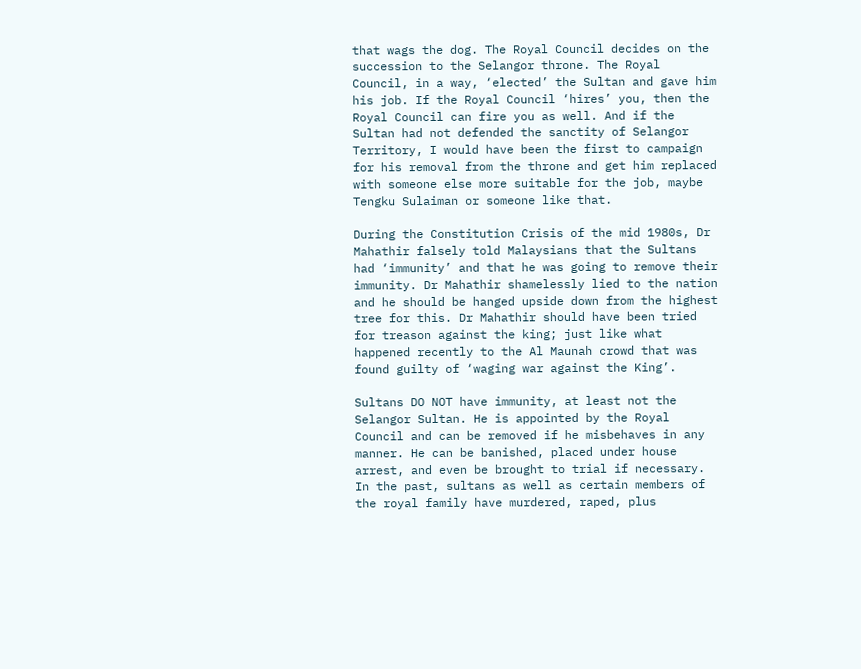that wags the dog. The Royal Council decides on the succession to the Selangor throne. The Royal Council, in a way, ‘elected’ the Sultan and gave him his job. If the Royal Council ‘hires’ you, then the Royal Council can fire you as well. And if the Sultan had not defended the sanctity of Selangor Territory, I would have been the first to campaign for his removal from the throne and get him replaced with someone else more suitable for the job, maybe Tengku Sulaiman or someone like that.

During the Constitution Crisis of the mid 1980s, Dr Mahathir falsely told Malaysians that the Sultans had ‘immunity’ and that he was going to remove their immunity. Dr Mahathir shamelessly lied to the nation and he should be hanged upside down from the highest tree for this. Dr Mahathir should have been tried for treason against the king; just like what happened recently to the Al Maunah crowd that was found guilty of ‘waging war against the King’.

Sultans DO NOT have immunity, at least not the Selangor Sultan. He is appointed by the Royal Council and can be removed if he misbehaves in any manner. He can be banished, placed under house arrest, and even be brought to trial if necessary. In the past, sultans as well as certain members of the royal family have murdered, raped, plus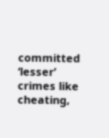committed ‘lesser’ crimes like cheating,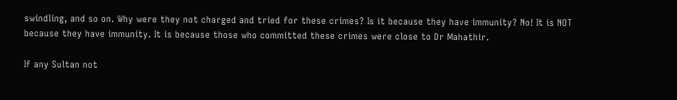swindling, and so on. Why were they not charged and tried for these crimes? Is it because they have immunity? No! It is NOT because they have immunity. It is because those who committed these crimes were close to Dr Mahathir.

If any Sultan not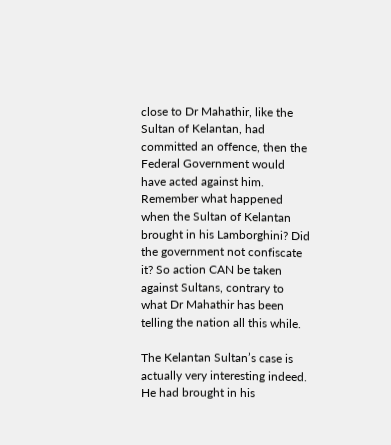close to Dr Mahathir, like the Sultan of Kelantan, had committed an offence, then the Federal Government would have acted against him. Remember what happened when the Sultan of Kelantan brought in his Lamborghini? Did the government not confiscate it? So action CAN be taken against Sultans, contrary to what Dr Mahathir has been telling the nation all this while.

The Kelantan Sultan’s case is actually very interesting indeed. He had brought in his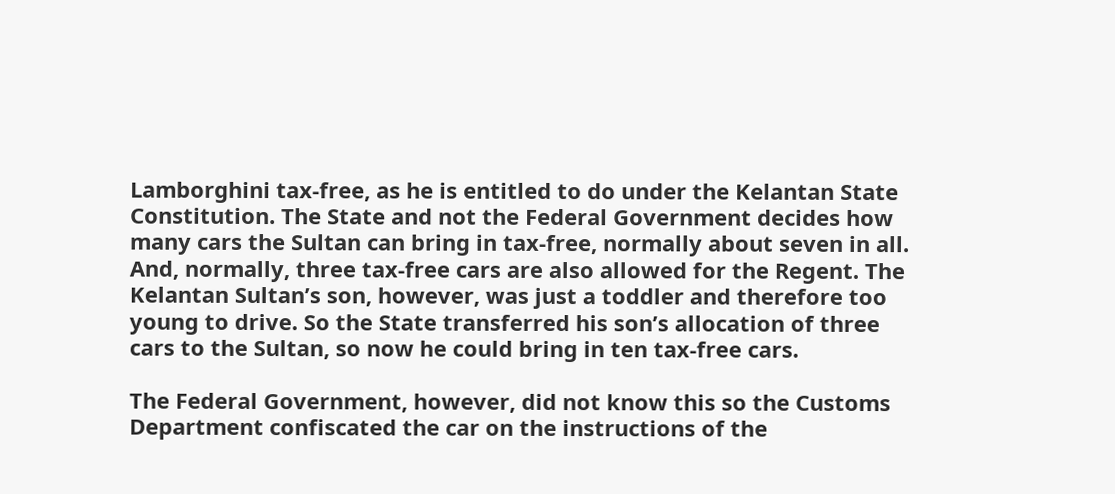Lamborghini tax-free, as he is entitled to do under the Kelantan State Constitution. The State and not the Federal Government decides how many cars the Sultan can bring in tax-free, normally about seven in all. And, normally, three tax-free cars are also allowed for the Regent. The Kelantan Sultan’s son, however, was just a toddler and therefore too young to drive. So the State transferred his son’s allocation of three cars to the Sultan, so now he could bring in ten tax-free cars.

The Federal Government, however, did not know this so the Customs Department confiscated the car on the instructions of the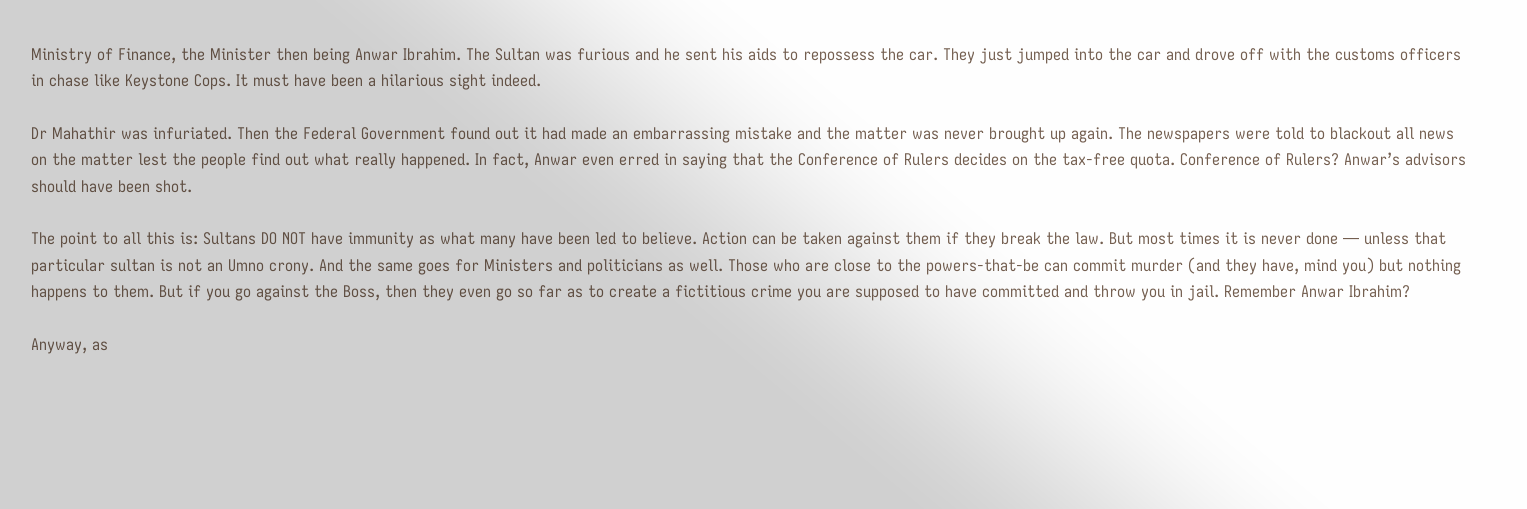Ministry of Finance, the Minister then being Anwar Ibrahim. The Sultan was furious and he sent his aids to repossess the car. They just jumped into the car and drove off with the customs officers in chase like Keystone Cops. It must have been a hilarious sight indeed.

Dr Mahathir was infuriated. Then the Federal Government found out it had made an embarrassing mistake and the matter was never brought up again. The newspapers were told to blackout all news on the matter lest the people find out what really happened. In fact, Anwar even erred in saying that the Conference of Rulers decides on the tax-free quota. Conference of Rulers? Anwar’s advisors should have been shot.

The point to all this is: Sultans DO NOT have immunity as what many have been led to believe. Action can be taken against them if they break the law. But most times it is never done — unless that particular sultan is not an Umno crony. And the same goes for Ministers and politicians as well. Those who are close to the powers-that-be can commit murder (and they have, mind you) but nothing happens to them. But if you go against the Boss, then they even go so far as to create a fictitious crime you are supposed to have committed and throw you in jail. Remember Anwar Ibrahim?

Anyway, as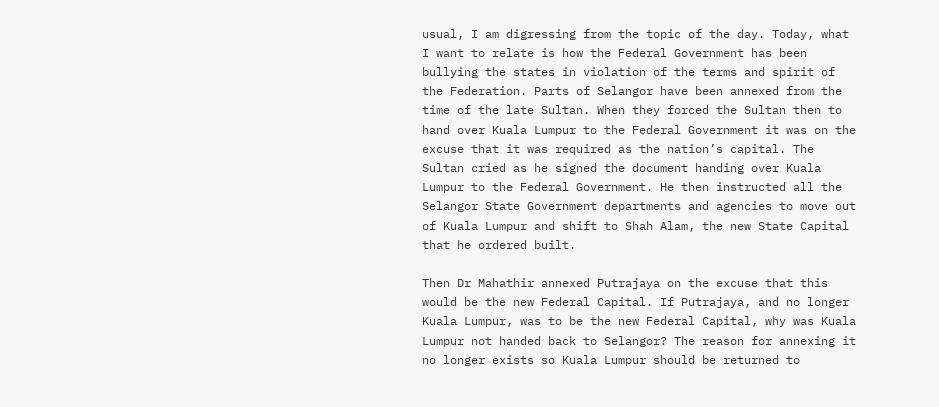usual, I am digressing from the topic of the day. Today, what I want to relate is how the Federal Government has been bullying the states in violation of the terms and spirit of the Federation. Parts of Selangor have been annexed from the time of the late Sultan. When they forced the Sultan then to hand over Kuala Lumpur to the Federal Government it was on the excuse that it was required as the nation’s capital. The Sultan cried as he signed the document handing over Kuala Lumpur to the Federal Government. He then instructed all the Selangor State Government departments and agencies to move out of Kuala Lumpur and shift to Shah Alam, the new State Capital that he ordered built.

Then Dr Mahathir annexed Putrajaya on the excuse that this would be the new Federal Capital. If Putrajaya, and no longer Kuala Lumpur, was to be the new Federal Capital, why was Kuala Lumpur not handed back to Selangor? The reason for annexing it no longer exists so Kuala Lumpur should be returned to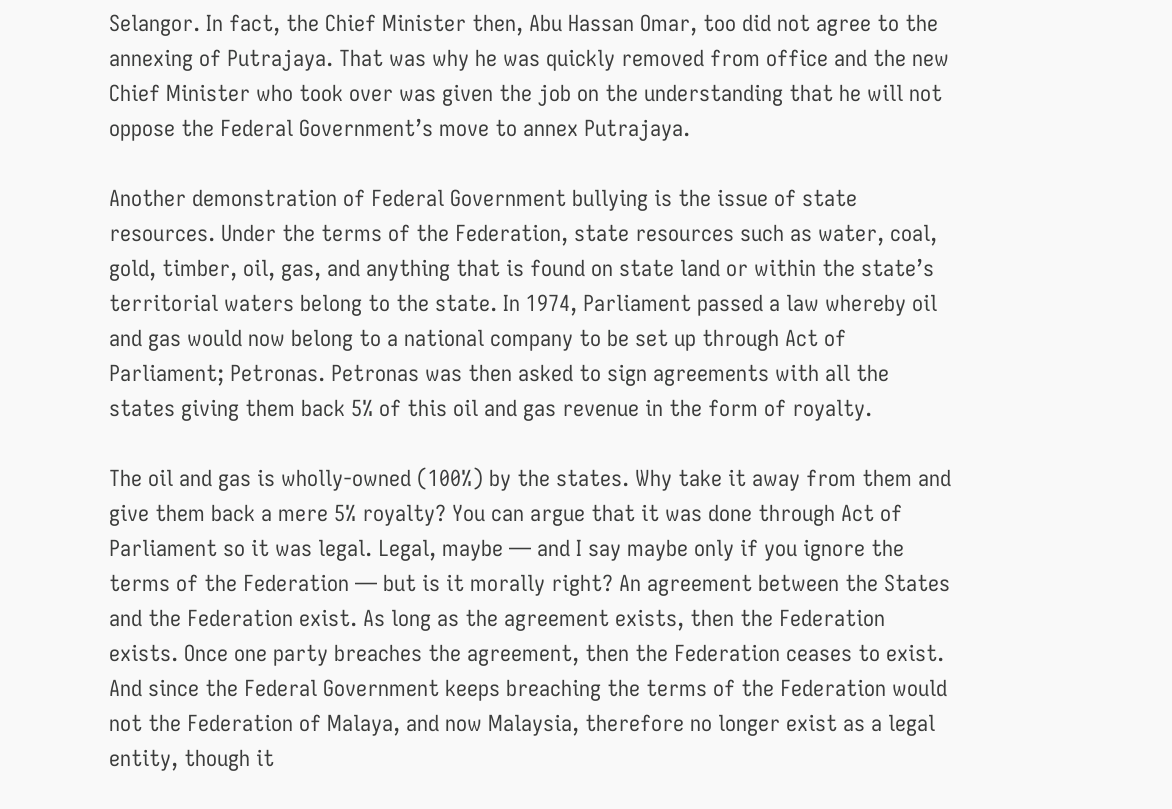Selangor. In fact, the Chief Minister then, Abu Hassan Omar, too did not agree to the annexing of Putrajaya. That was why he was quickly removed from office and the new Chief Minister who took over was given the job on the understanding that he will not oppose the Federal Government’s move to annex Putrajaya.

Another demonstration of Federal Government bullying is the issue of state resources. Under the terms of the Federation, state resources such as water, coal, gold, timber, oil, gas, and anything that is found on state land or within the state’s territorial waters belong to the state. In 1974, Parliament passed a law whereby oil and gas would now belong to a national company to be set up through Act of Parliament; Petronas. Petronas was then asked to sign agreements with all the states giving them back 5% of this oil and gas revenue in the form of royalty.

The oil and gas is wholly-owned (100%) by the states. Why take it away from them and give them back a mere 5% royalty? You can argue that it was done through Act of Parliament so it was legal. Legal, maybe — and I say maybe only if you ignore the terms of the Federation — but is it morally right? An agreement between the States and the Federation exist. As long as the agreement exists, then the Federation exists. Once one party breaches the agreement, then the Federation ceases to exist. And since the Federal Government keeps breaching the terms of the Federation would not the Federation of Malaya, and now Malaysia, therefore no longer exist as a legal entity, though it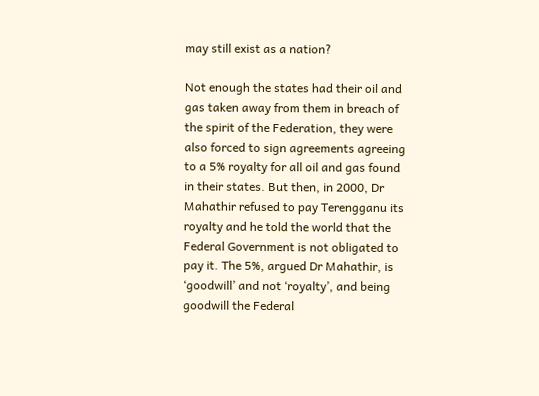may still exist as a nation?

Not enough the states had their oil and gas taken away from them in breach of the spirit of the Federation, they were also forced to sign agreements agreeing to a 5% royalty for all oil and gas found in their states. But then, in 2000, Dr Mahathir refused to pay Terengganu its royalty and he told the world that the Federal Government is not obligated to pay it. The 5%, argued Dr Mahathir, is ‘goodwill’ and not ‘royalty’, and being goodwill the Federal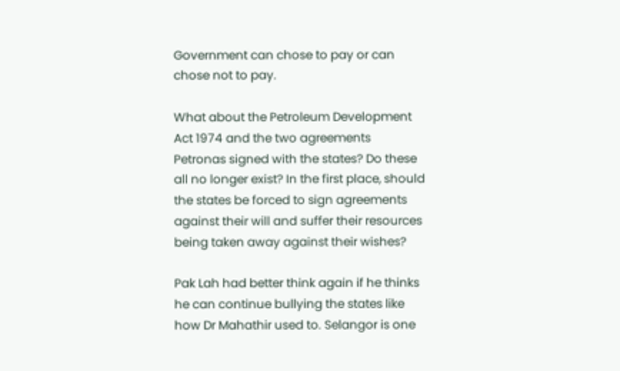Government can chose to pay or can chose not to pay.

What about the Petroleum Development Act 1974 and the two agreements Petronas signed with the states? Do these all no longer exist? In the first place, should the states be forced to sign agreements against their will and suffer their resources being taken away against their wishes?

Pak Lah had better think again if he thinks he can continue bullying the states like how Dr Mahathir used to. Selangor is one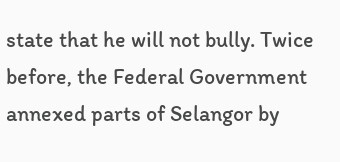state that he will not bully. Twice before, the Federal Government annexed parts of Selangor by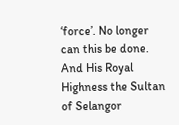‘force’. No longer can this be done. And His Royal Highness the Sultan of Selangor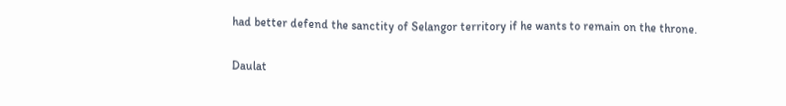had better defend the sanctity of Selangor territory if he wants to remain on the throne.

Daulat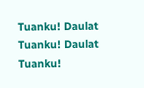Tuanku! Daulat Tuanku! Daulat Tuanku!